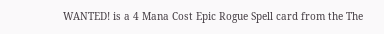WANTED! is a 4 Mana Cost Epic Rogue Spell card from the The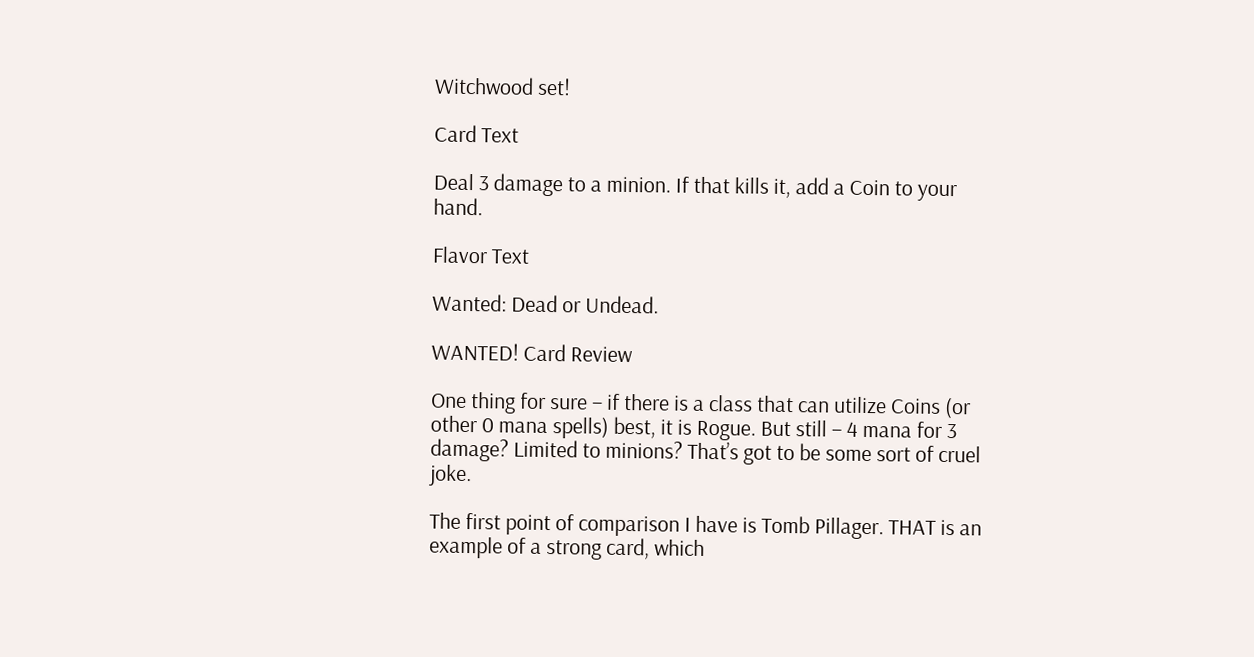Witchwood set!

Card Text

Deal 3 damage to a minion. If that kills it, add a Coin to your hand.

Flavor Text

Wanted: Dead or Undead.

WANTED! Card Review

One thing for sure – if there is a class that can utilize Coins (or other 0 mana spells) best, it is Rogue. But still – 4 mana for 3 damage? Limited to minions? That’s got to be some sort of cruel joke.

The first point of comparison I have is Tomb Pillager. THAT is an example of a strong card, which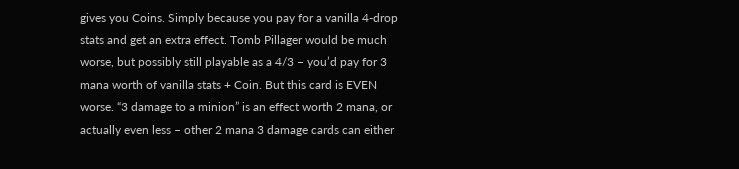gives you Coins. Simply because you pay for a vanilla 4-drop stats and get an extra effect. Tomb Pillager would be much worse, but possibly still playable as a 4/3 – you’d pay for 3 mana worth of vanilla stats + Coin. But this card is EVEN worse. “3 damage to a minion” is an effect worth 2 mana, or actually even less – other 2 mana 3 damage cards can either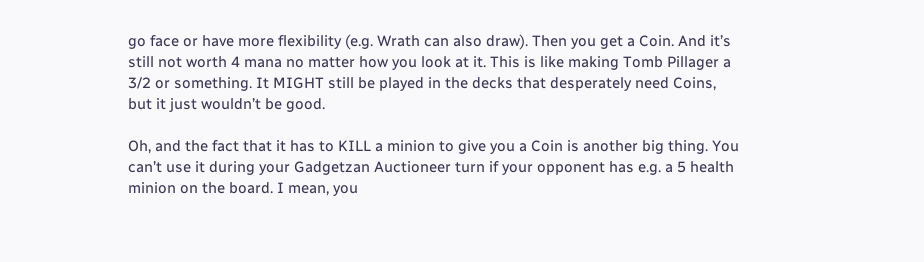go face or have more flexibility (e.g. Wrath can also draw). Then you get a Coin. And it’s still not worth 4 mana no matter how you look at it. This is like making Tomb Pillager a 3/2 or something. It MIGHT still be played in the decks that desperately need Coins, but it just wouldn’t be good.

Oh, and the fact that it has to KILL a minion to give you a Coin is another big thing. You can’t use it during your Gadgetzan Auctioneer turn if your opponent has e.g. a 5 health minion on the board. I mean, you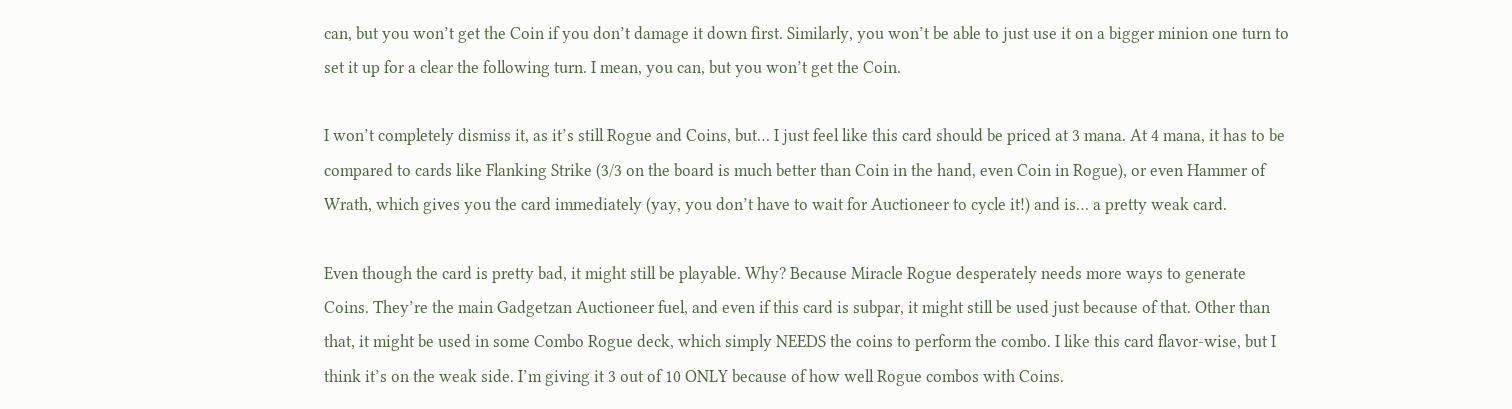can, but you won’t get the Coin if you don’t damage it down first. Similarly, you won’t be able to just use it on a bigger minion one turn to set it up for a clear the following turn. I mean, you can, but you won’t get the Coin.

I won’t completely dismiss it, as it’s still Rogue and Coins, but… I just feel like this card should be priced at 3 mana. At 4 mana, it has to be compared to cards like Flanking Strike (3/3 on the board is much better than Coin in the hand, even Coin in Rogue), or even Hammer of Wrath, which gives you the card immediately (yay, you don’t have to wait for Auctioneer to cycle it!) and is… a pretty weak card.

Even though the card is pretty bad, it might still be playable. Why? Because Miracle Rogue desperately needs more ways to generate Coins. They’re the main Gadgetzan Auctioneer fuel, and even if this card is subpar, it might still be used just because of that. Other than that, it might be used in some Combo Rogue deck, which simply NEEDS the coins to perform the combo. I like this card flavor-wise, but I think it’s on the weak side. I’m giving it 3 out of 10 ONLY because of how well Rogue combos with Coins.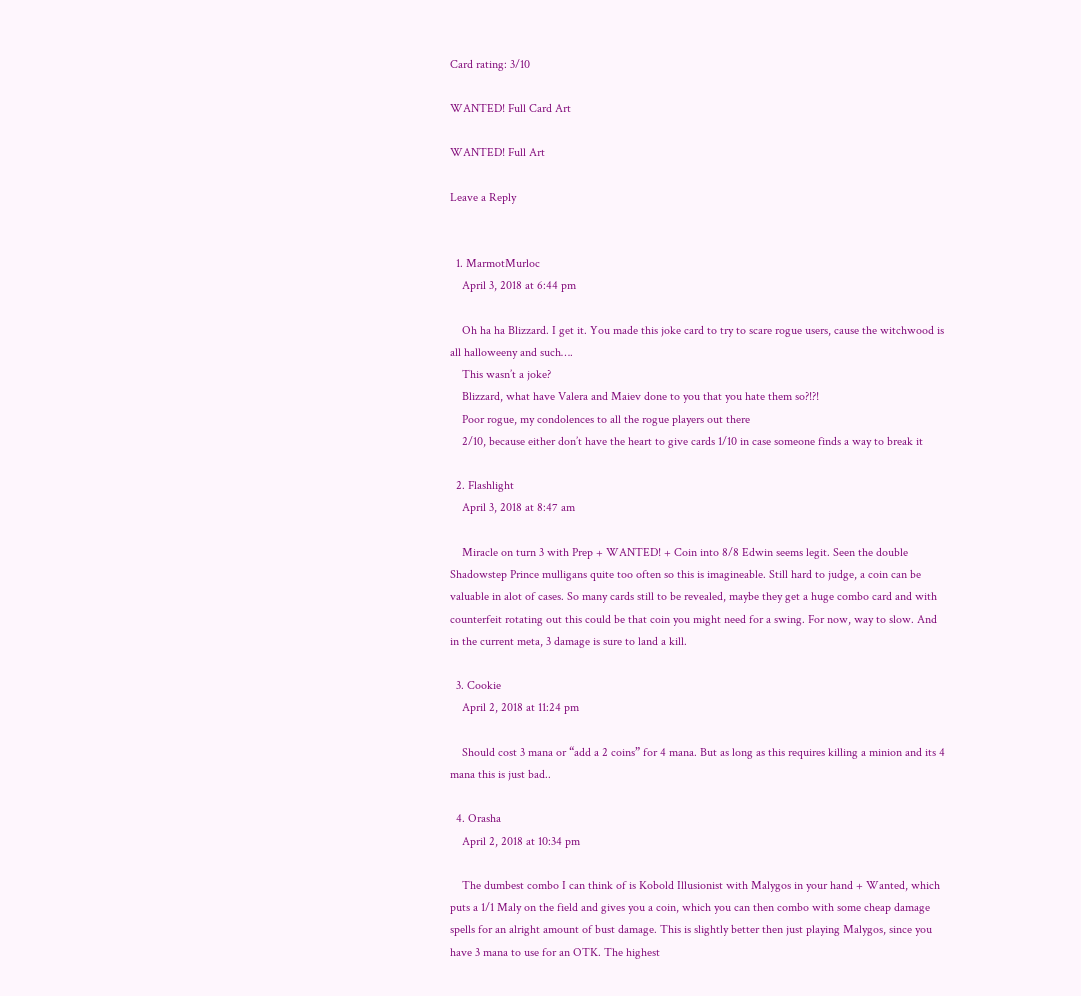Card rating: 3/10

WANTED! Full Card Art

WANTED! Full Art

Leave a Reply


  1. MarmotMurloc
    April 3, 2018 at 6:44 pm

    Oh ha ha Blizzard. I get it. You made this joke card to try to scare rogue users, cause the witchwood is all halloweeny and such….
    This wasn’t a joke?
    Blizzard, what have Valera and Maiev done to you that you hate them so?!?!
    Poor rogue, my condolences to all the rogue players out there
    2/10, because either don’t have the heart to give cards 1/10 in case someone finds a way to break it

  2. Flashlight
    April 3, 2018 at 8:47 am

    Miracle on turn 3 with Prep + WANTED! + Coin into 8/8 Edwin seems legit. Seen the double Shadowstep Prince mulligans quite too often so this is imagineable. Still hard to judge, a coin can be valuable in alot of cases. So many cards still to be revealed, maybe they get a huge combo card and with counterfeit rotating out this could be that coin you might need for a swing. For now, way to slow. And in the current meta, 3 damage is sure to land a kill.

  3. Cookie
    April 2, 2018 at 11:24 pm

    Should cost 3 mana or “add a 2 coins” for 4 mana. But as long as this requires killing a minion and its 4 mana this is just bad..

  4. Orasha
    April 2, 2018 at 10:34 pm

    The dumbest combo I can think of is Kobold Illusionist with Malygos in your hand + Wanted, which puts a 1/1 Maly on the field and gives you a coin, which you can then combo with some cheap damage spells for an alright amount of bust damage. This is slightly better then just playing Malygos, since you have 3 mana to use for an OTK. The highest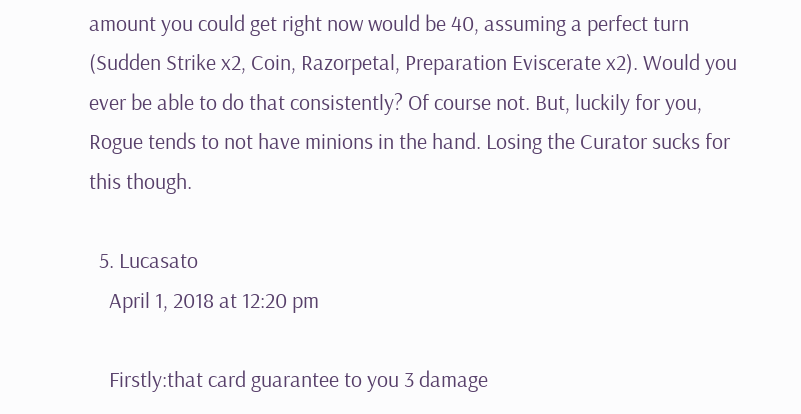amount you could get right now would be 40, assuming a perfect turn (Sudden Strike x2, Coin, Razorpetal, Preparation Eviscerate x2). Would you ever be able to do that consistently? Of course not. But, luckily for you, Rogue tends to not have minions in the hand. Losing the Curator sucks for this though.

  5. Lucasato
    April 1, 2018 at 12:20 pm

    Firstly:that card guarantee to you 3 damage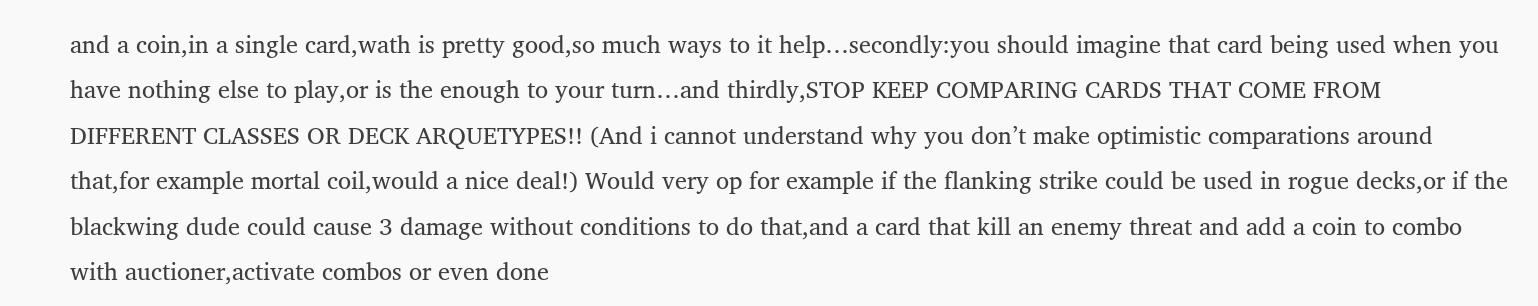and a coin,in a single card,wath is pretty good,so much ways to it help…secondly:you should imagine that card being used when you have nothing else to play,or is the enough to your turn…and thirdly,STOP KEEP COMPARING CARDS THAT COME FROM DIFFERENT CLASSES OR DECK ARQUETYPES!! (And i cannot understand why you don’t make optimistic comparations around that,for example mortal coil,would a nice deal!) Would very op for example if the flanking strike could be used in rogue decks,or if the blackwing dude could cause 3 damage without conditions to do that,and a card that kill an enemy threat and add a coin to combo with auctioner,activate combos or even done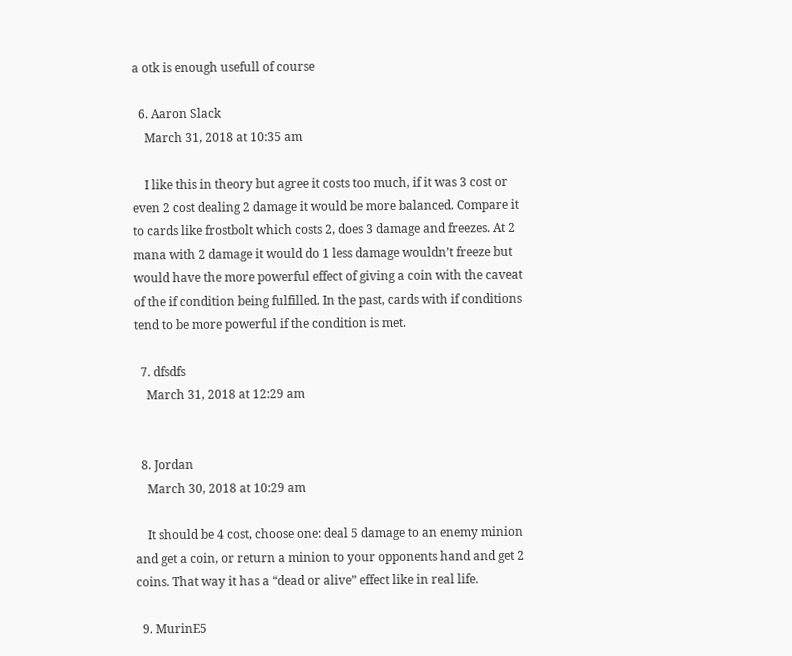a otk is enough usefull of course

  6. Aaron Slack
    March 31, 2018 at 10:35 am

    I like this in theory but agree it costs too much, if it was 3 cost or even 2 cost dealing 2 damage it would be more balanced. Compare it to cards like frostbolt which costs 2, does 3 damage and freezes. At 2 mana with 2 damage it would do 1 less damage wouldn’t freeze but would have the more powerful effect of giving a coin with the caveat of the if condition being fulfilled. In the past, cards with if conditions tend to be more powerful if the condition is met.

  7. dfsdfs
    March 31, 2018 at 12:29 am


  8. Jordan
    March 30, 2018 at 10:29 am

    It should be 4 cost, choose one: deal 5 damage to an enemy minion and get a coin, or return a minion to your opponents hand and get 2 coins. That way it has a “dead or alive” effect like in real life.

  9. MurinE5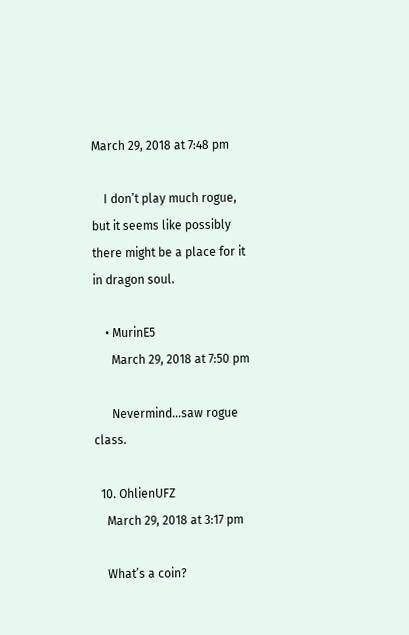March 29, 2018 at 7:48 pm

    I don’t play much rogue, but it seems like possibly there might be a place for it in dragon soul.

    • MurinE5
      March 29, 2018 at 7:50 pm

      Nevermind…saw rogue class.

  10. OhlienUFZ
    March 29, 2018 at 3:17 pm

    What’s a coin?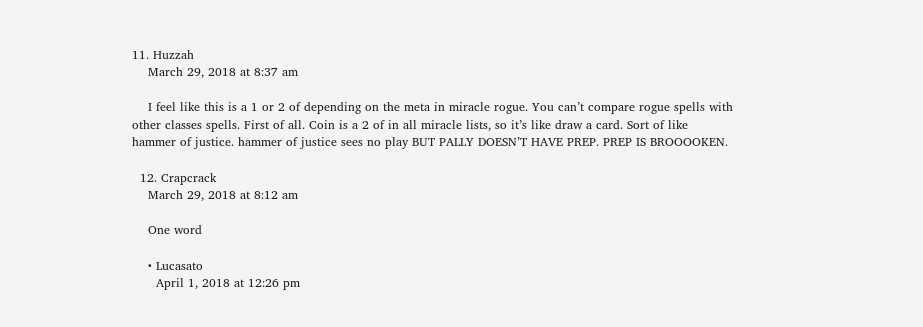11. Huzzah
    March 29, 2018 at 8:37 am

    I feel like this is a 1 or 2 of depending on the meta in miracle rogue. You can’t compare rogue spells with other classes spells. First of all. Coin is a 2 of in all miracle lists, so it’s like draw a card. Sort of like hammer of justice. hammer of justice sees no play BUT PALLY DOESN’T HAVE PREP. PREP IS BROOOOKEN.

  12. Crapcrack
    March 29, 2018 at 8:12 am

    One word

    • Lucasato
      April 1, 2018 at 12:26 pm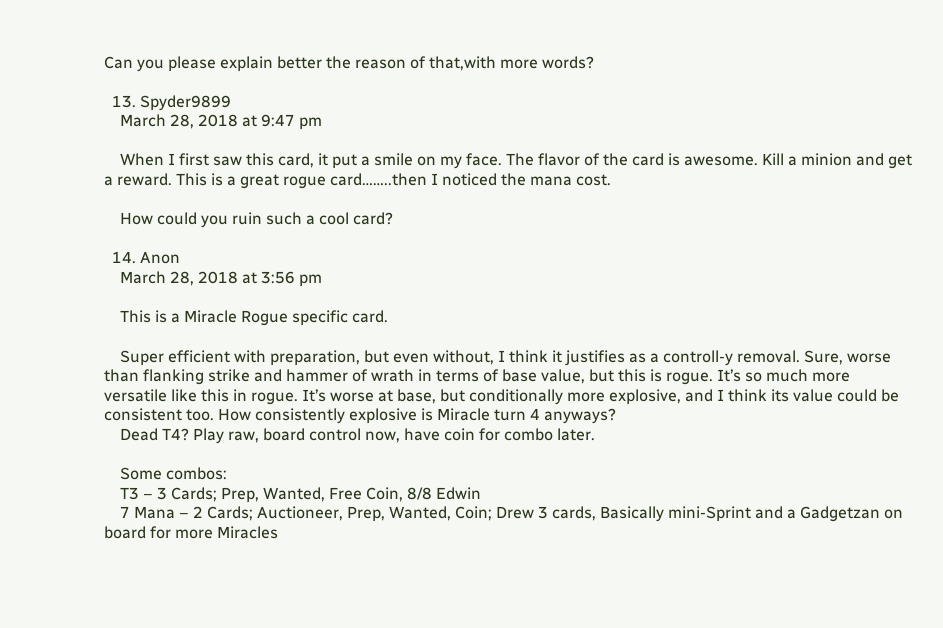Can you please explain better the reason of that,with more words?

  13. Spyder9899
    March 28, 2018 at 9:47 pm

    When I first saw this card, it put a smile on my face. The flavor of the card is awesome. Kill a minion and get a reward. This is a great rogue card……..then I noticed the mana cost.

    How could you ruin such a cool card?

  14. Anon
    March 28, 2018 at 3:56 pm

    This is a Miracle Rogue specific card.

    Super efficient with preparation, but even without, I think it justifies as a controll-y removal. Sure, worse than flanking strike and hammer of wrath in terms of base value, but this is rogue. It’s so much more versatile like this in rogue. It’s worse at base, but conditionally more explosive, and I think its value could be consistent too. How consistently explosive is Miracle turn 4 anyways?
    Dead T4? Play raw, board control now, have coin for combo later.

    Some combos:
    T3 – 3 Cards; Prep, Wanted, Free Coin, 8/8 Edwin
    7 Mana – 2 Cards; Auctioneer, Prep, Wanted, Coin; Drew 3 cards, Basically mini-Sprint and a Gadgetzan on board for more Miracles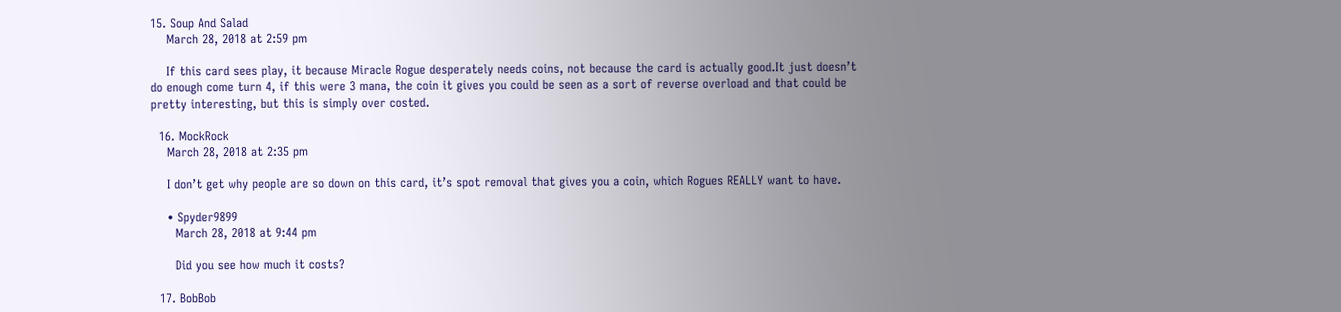15. Soup And Salad
    March 28, 2018 at 2:59 pm

    If this card sees play, it because Miracle Rogue desperately needs coins, not because the card is actually good.It just doesn’t do enough come turn 4, if this were 3 mana, the coin it gives you could be seen as a sort of reverse overload and that could be pretty interesting, but this is simply over costed.

  16. MockRock
    March 28, 2018 at 2:35 pm

    I don’t get why people are so down on this card, it’s spot removal that gives you a coin, which Rogues REALLY want to have.

    • Spyder9899
      March 28, 2018 at 9:44 pm

      Did you see how much it costs?

  17. BobBob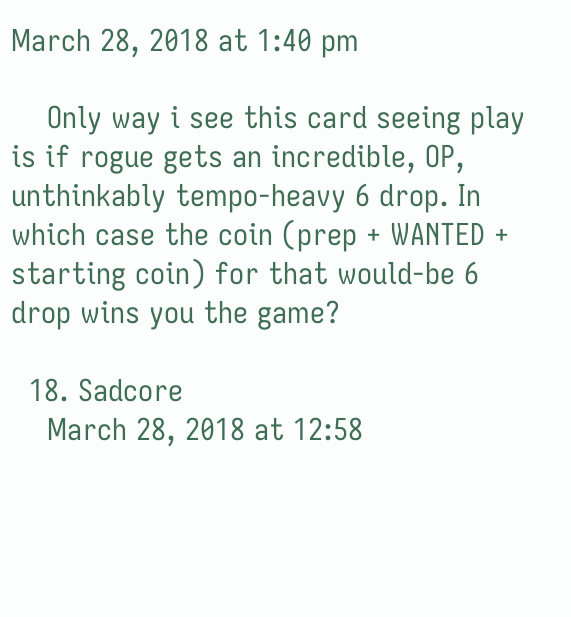March 28, 2018 at 1:40 pm

    Only way i see this card seeing play is if rogue gets an incredible, OP, unthinkably tempo-heavy 6 drop. In which case the coin (prep + WANTED + starting coin) for that would-be 6 drop wins you the game?

  18. Sadcore
    March 28, 2018 at 12:58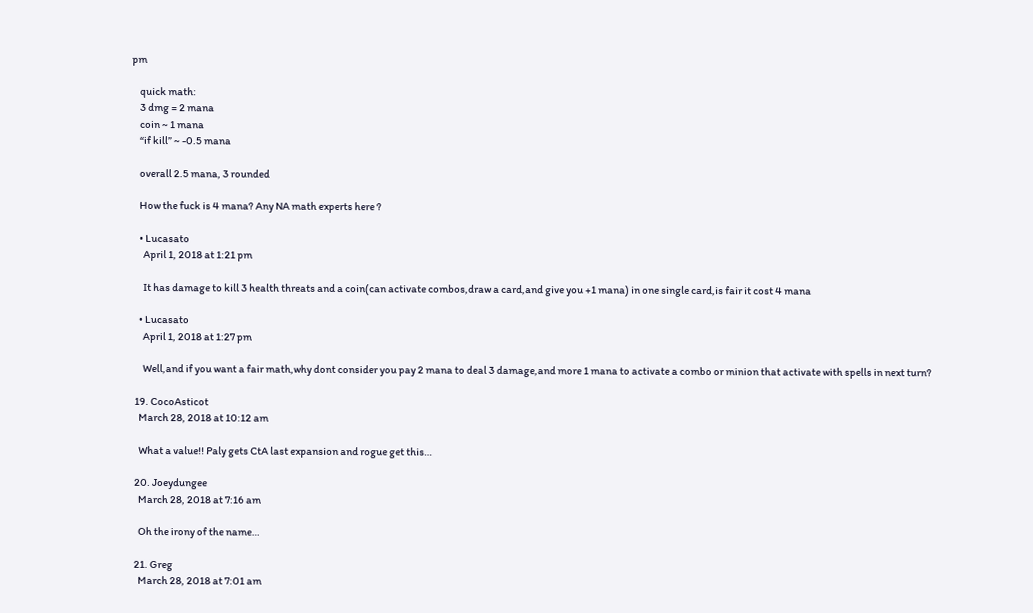pm

    quick math:
    3 dmg = 2 mana
    coin ~ 1 mana
    “if kill” ~ -0.5 mana

    overall 2.5 mana, 3 rounded

    How the fuck is 4 mana? Any NA math experts here ?

    • Lucasato
      April 1, 2018 at 1:21 pm

      It has damage to kill 3 health threats and a coin(can activate combos,draw a card,and give you +1 mana) in one single card,is fair it cost 4 mana

    • Lucasato
      April 1, 2018 at 1:27 pm

      Well,and if you want a fair math,why dont consider you pay 2 mana to deal 3 damage,and more 1 mana to activate a combo or minion that activate with spells in next turn?

  19. CocoAsticot
    March 28, 2018 at 10:12 am

    What a value!! Paly gets CtA last expansion and rogue get this…

  20. Joeydungee
    March 28, 2018 at 7:16 am

    Oh the irony of the name…

  21. Greg
    March 28, 2018 at 7:01 am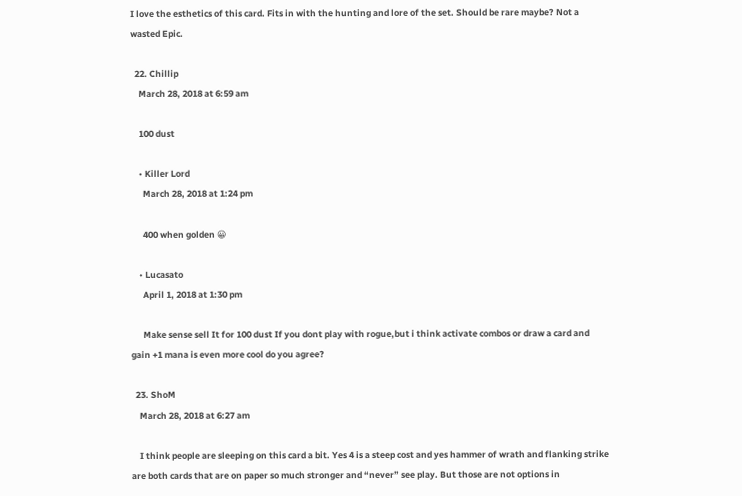I love the esthetics of this card. Fits in with the hunting and lore of the set. Should be rare maybe? Not a wasted Epic.

  22. Chillip
    March 28, 2018 at 6:59 am

    100 dust

    • Killer Lord
      March 28, 2018 at 1:24 pm

      400 when golden 😀

    • Lucasato
      April 1, 2018 at 1:30 pm

      Make sense sell It for 100 dust If you dont play with rogue,but i think activate combos or draw a card and gain +1 mana is even more cool do you agree?

  23. ShoM
    March 28, 2018 at 6:27 am

    I think people are sleeping on this card a bit. Yes 4 is a steep cost and yes hammer of wrath and flanking strike are both cards that are on paper so much stronger and “never” see play. But those are not options in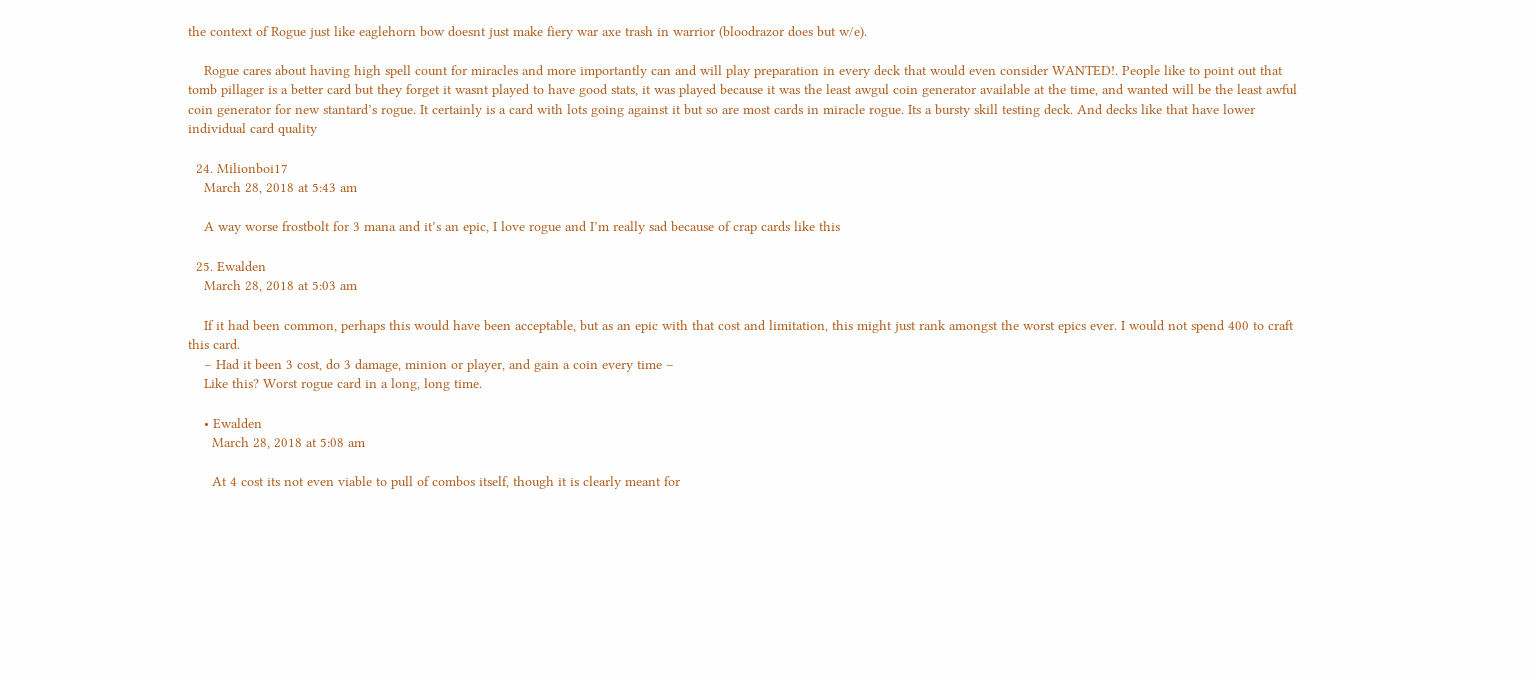the context of Rogue just like eaglehorn bow doesnt just make fiery war axe trash in warrior (bloodrazor does but w/e).

    Rogue cares about having high spell count for miracles and more importantly can and will play preparation in every deck that would even consider WANTED!. People like to point out that tomb pillager is a better card but they forget it wasnt played to have good stats, it was played because it was the least awgul coin generator available at the time, and wanted will be the least awful coin generator for new stantard’s rogue. It certainly is a card with lots going against it but so are most cards in miracle rogue. Its a bursty skill testing deck. And decks like that have lower individual card quality

  24. Milionboi17
    March 28, 2018 at 5:43 am

    A way worse frostbolt for 3 mana and it’s an epic, I love rogue and I’m really sad because of crap cards like this

  25. Ewalden
    March 28, 2018 at 5:03 am

    If it had been common, perhaps this would have been acceptable, but as an epic with that cost and limitation, this might just rank amongst the worst epics ever. I would not spend 400 to craft this card.
    – Had it been 3 cost, do 3 damage, minion or player, and gain a coin every time –
    Like this? Worst rogue card in a long, long time.

    • Ewalden
      March 28, 2018 at 5:08 am

      At 4 cost its not even viable to pull of combos itself, though it is clearly meant for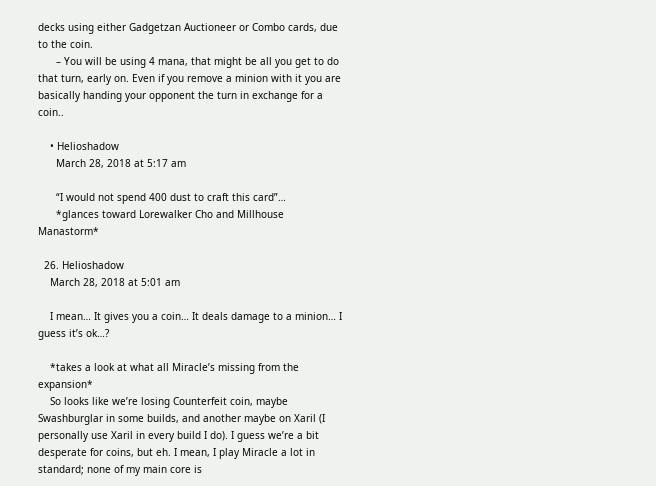decks using either Gadgetzan Auctioneer or Combo cards, due to the coin.
      – You will be using 4 mana, that might be all you get to do that turn, early on. Even if you remove a minion with it you are basically handing your opponent the turn in exchange for a coin..

    • Helioshadow
      March 28, 2018 at 5:17 am

      “I would not spend 400 dust to craft this card”…
      *glances toward Lorewalker Cho and Millhouse Manastorm*

  26. Helioshadow
    March 28, 2018 at 5:01 am

    I mean… It gives you a coin… It deals damage to a minion… I guess it’s ok…?

    *takes a look at what all Miracle’s missing from the expansion*
    So looks like we’re losing Counterfeit coin, maybe Swashburglar in some builds, and another maybe on Xaril (I personally use Xaril in every build I do). I guess we’re a bit desperate for coins, but eh. I mean, I play Miracle a lot in standard; none of my main core is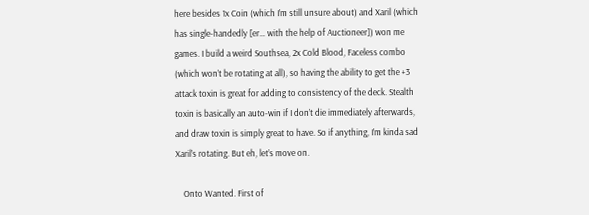here besides 1x Coin (which I’m still unsure about) and Xaril (which has single-handedly [er… with the help of Auctioneer]) won me games. I build a weird Southsea, 2x Cold Blood, Faceless combo (which won’t be rotating at all), so having the ability to get the +3 attack toxin is great for adding to consistency of the deck. Stealth toxin is basically an auto-win if I don’t die immediately afterwards, and draw toxin is simply great to have. So if anything, I’m kinda sad Xaril’s rotating. But eh, let’s move on.

    Onto Wanted. First of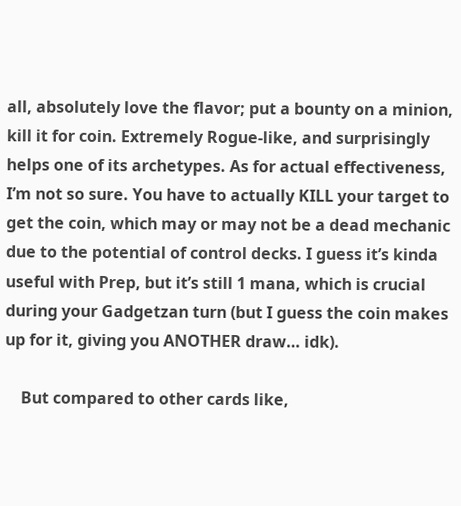all, absolutely love the flavor; put a bounty on a minion, kill it for coin. Extremely Rogue-like, and surprisingly helps one of its archetypes. As for actual effectiveness, I’m not so sure. You have to actually KILL your target to get the coin, which may or may not be a dead mechanic due to the potential of control decks. I guess it’s kinda useful with Prep, but it’s still 1 mana, which is crucial during your Gadgetzan turn (but I guess the coin makes up for it, giving you ANOTHER draw… idk).

    But compared to other cards like,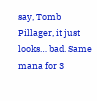say, Tomb Pillager, it just looks… bad. Same mana for 3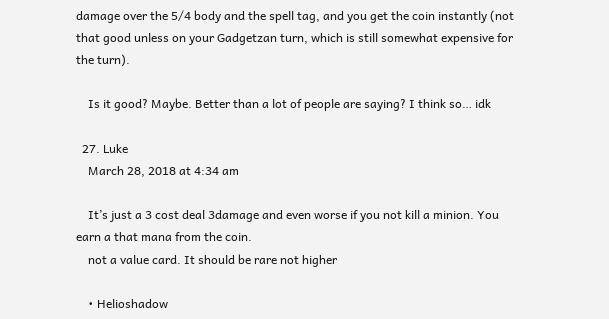damage over the 5/4 body and the spell tag, and you get the coin instantly (not that good unless on your Gadgetzan turn, which is still somewhat expensive for the turn).

    Is it good? Maybe. Better than a lot of people are saying? I think so… idk

  27. Luke
    March 28, 2018 at 4:34 am

    It’s just a 3 cost deal 3damage and even worse if you not kill a minion. You earn a that mana from the coin.
    not a value card. It should be rare not higher

    • Helioshadow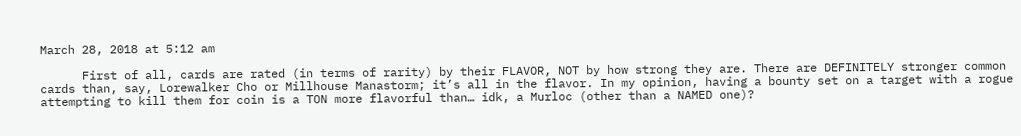March 28, 2018 at 5:12 am

      First of all, cards are rated (in terms of rarity) by their FLAVOR, NOT by how strong they are. There are DEFINITELY stronger common cards than, say, Lorewalker Cho or Millhouse Manastorm; it’s all in the flavor. In my opinion, having a bounty set on a target with a rogue attempting to kill them for coin is a TON more flavorful than… idk, a Murloc (other than a NAMED one)?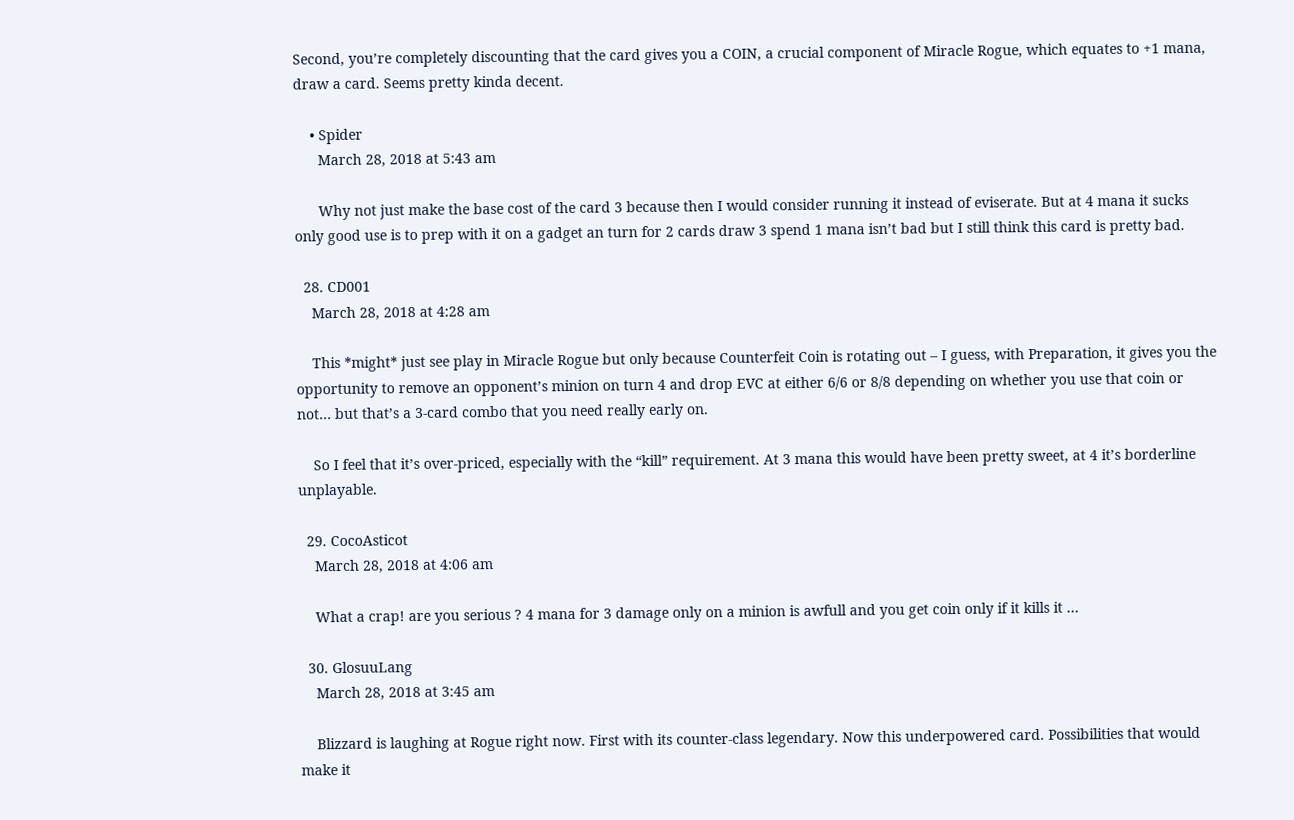Second, you’re completely discounting that the card gives you a COIN, a crucial component of Miracle Rogue, which equates to +1 mana, draw a card. Seems pretty kinda decent.

    • Spider
      March 28, 2018 at 5:43 am

      Why not just make the base cost of the card 3 because then I would consider running it instead of eviserate. But at 4 mana it sucks only good use is to prep with it on a gadget an turn for 2 cards draw 3 spend 1 mana isn’t bad but I still think this card is pretty bad.

  28. CD001
    March 28, 2018 at 4:28 am

    This *might* just see play in Miracle Rogue but only because Counterfeit Coin is rotating out – I guess, with Preparation, it gives you the opportunity to remove an opponent’s minion on turn 4 and drop EVC at either 6/6 or 8/8 depending on whether you use that coin or not… but that’s a 3-card combo that you need really early on.

    So I feel that it’s over-priced, especially with the “kill” requirement. At 3 mana this would have been pretty sweet, at 4 it’s borderline unplayable.

  29. CocoAsticot
    March 28, 2018 at 4:06 am

    What a crap! are you serious ? 4 mana for 3 damage only on a minion is awfull and you get coin only if it kills it …

  30. GlosuuLang
    March 28, 2018 at 3:45 am

    Blizzard is laughing at Rogue right now. First with its counter-class legendary. Now this underpowered card. Possibilities that would make it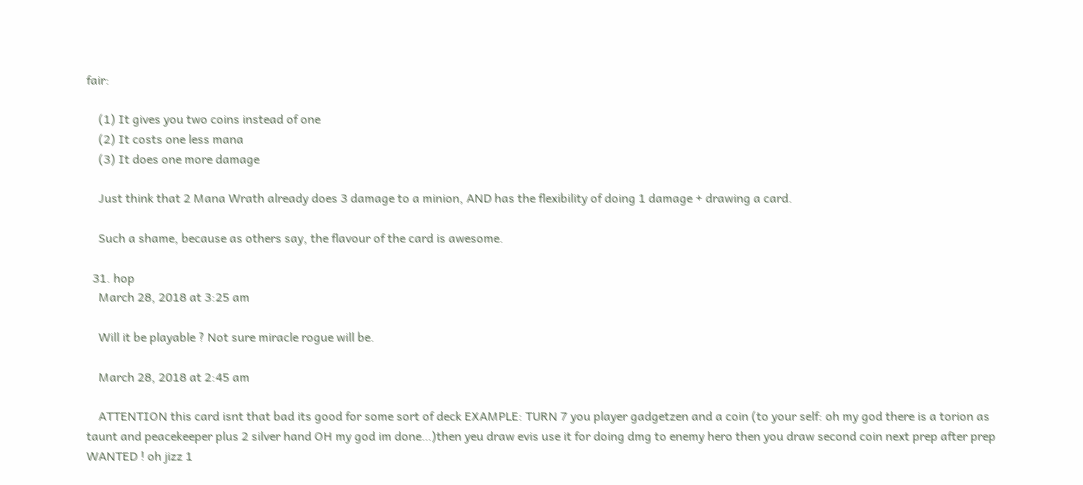fair:

    (1) It gives you two coins instead of one
    (2) It costs one less mana
    (3) It does one more damage

    Just think that 2 Mana Wrath already does 3 damage to a minion, AND has the flexibility of doing 1 damage + drawing a card.

    Such a shame, because as others say, the flavour of the card is awesome.

  31. hop
    March 28, 2018 at 3:25 am

    Will it be playable ? Not sure miracle rogue will be.

    March 28, 2018 at 2:45 am

    ATTENTION this card isnt that bad its good for some sort of deck EXAMPLE: TURN 7 you player gadgetzen and a coin (to your self: oh my god there is a torion as taunt and peacekeeper plus 2 silver hand OH my god im done…)then yeu draw evis use it for doing dmg to enemy hero then you draw second coin next prep after prep WANTED ! oh jizz 1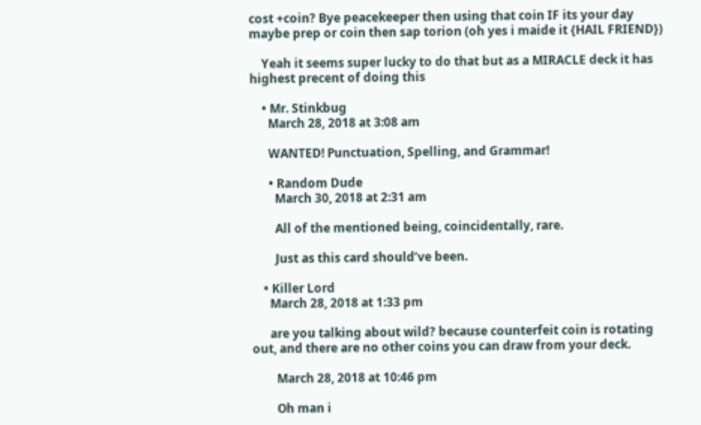cost +coin? Bye peacekeeper then using that coin IF its your day maybe prep or coin then sap torion (oh yes i maide it {HAIL FRIEND})

    Yeah it seems super lucky to do that but as a MIRACLE deck it has highest precent of doing this

    • Mr. Stinkbug
      March 28, 2018 at 3:08 am

      WANTED! Punctuation, Spelling, and Grammar!

      • Random Dude
        March 30, 2018 at 2:31 am

        All of the mentioned being, coincidentally, rare.

        Just as this card should’ve been.

    • Killer Lord
      March 28, 2018 at 1:33 pm

      are you talking about wild? because counterfeit coin is rotating out, and there are no other coins you can draw from your deck.

        March 28, 2018 at 10:46 pm

        Oh man i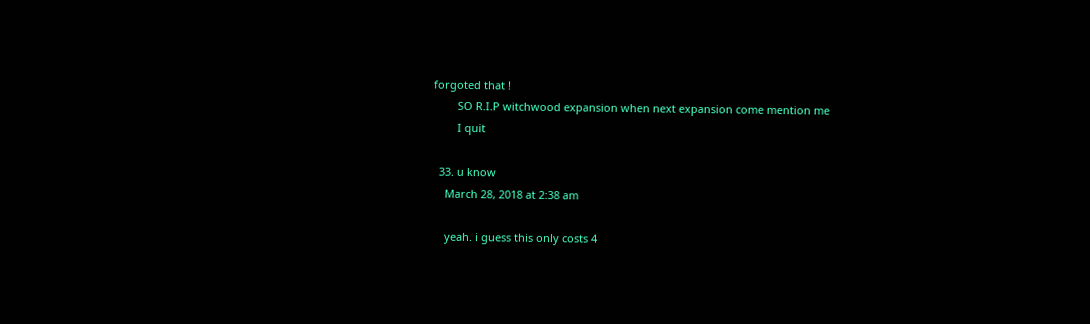forgoted that !
        SO R.I.P witchwood expansion when next expansion come mention me
        I quit

  33. u know
    March 28, 2018 at 2:38 am

    yeah. i guess this only costs 4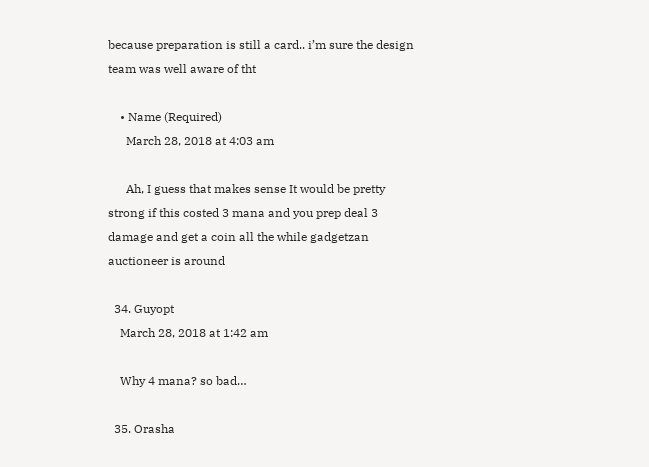because preparation is still a card.. i’m sure the design team was well aware of tht

    • Name (Required)
      March 28, 2018 at 4:03 am

      Ah, I guess that makes sense It would be pretty strong if this costed 3 mana and you prep deal 3 damage and get a coin all the while gadgetzan auctioneer is around

  34. Guyopt
    March 28, 2018 at 1:42 am

    Why 4 mana? so bad…

  35. Orasha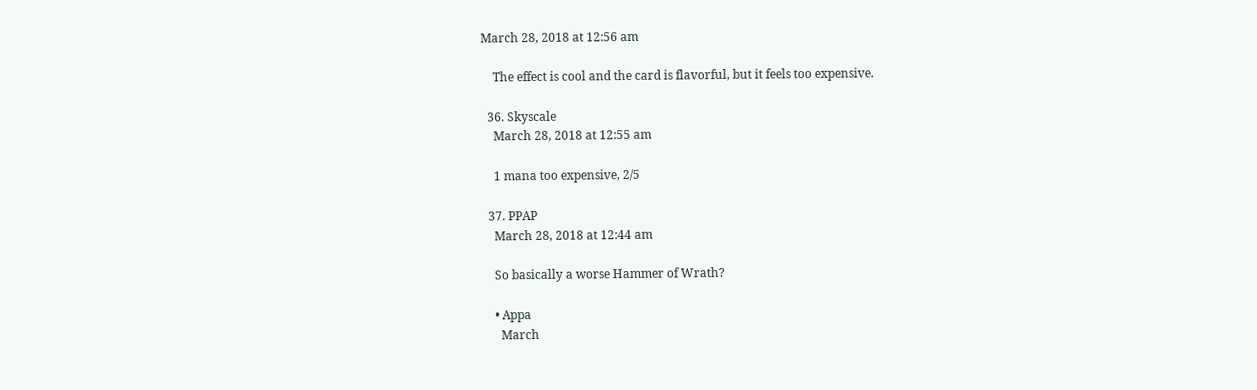March 28, 2018 at 12:56 am

    The effect is cool and the card is flavorful, but it feels too expensive.

  36. Skyscale
    March 28, 2018 at 12:55 am

    1 mana too expensive, 2/5

  37. PPAP
    March 28, 2018 at 12:44 am

    So basically a worse Hammer of Wrath?

    • Appa
      March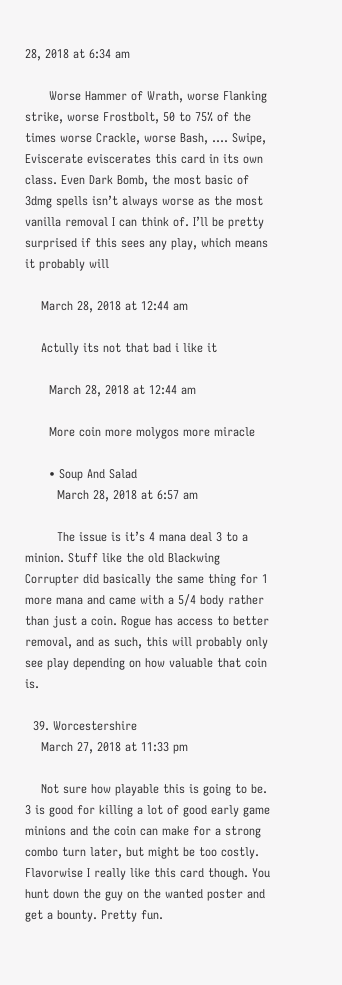28, 2018 at 6:34 am

      Worse Hammer of Wrath, worse Flanking strike, worse Frostbolt, 50 to 75% of the times worse Crackle, worse Bash, …. Swipe, Eviscerate eviscerates this card in its own class. Even Dark Bomb, the most basic of 3dmg spells isn’t always worse as the most vanilla removal I can think of. I’ll be pretty surprised if this sees any play, which means it probably will

    March 28, 2018 at 12:44 am

    Actully its not that bad i like it

      March 28, 2018 at 12:44 am

      More coin more molygos more miracle

      • Soup And Salad
        March 28, 2018 at 6:57 am

        The issue is it’s 4 mana deal 3 to a minion. Stuff like the old Blackwing Corrupter did basically the same thing for 1 more mana and came with a 5/4 body rather than just a coin. Rogue has access to better removal, and as such, this will probably only see play depending on how valuable that coin is.

  39. Worcestershire
    March 27, 2018 at 11:33 pm

    Not sure how playable this is going to be. 3 is good for killing a lot of good early game minions and the coin can make for a strong combo turn later, but might be too costly. Flavorwise I really like this card though. You hunt down the guy on the wanted poster and get a bounty. Pretty fun.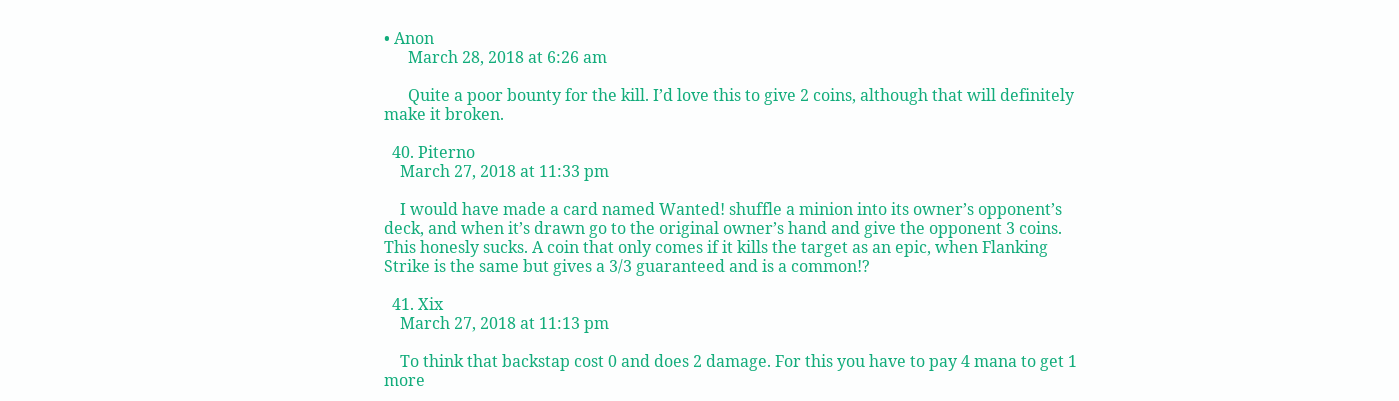• Anon
      March 28, 2018 at 6:26 am

      Quite a poor bounty for the kill. I’d love this to give 2 coins, although that will definitely make it broken.

  40. Piterno
    March 27, 2018 at 11:33 pm

    I would have made a card named Wanted! shuffle a minion into its owner’s opponent’s deck, and when it’s drawn go to the original owner’s hand and give the opponent 3 coins. This honesly sucks. A coin that only comes if it kills the target as an epic, when Flanking Strike is the same but gives a 3/3 guaranteed and is a common!?

  41. Xix
    March 27, 2018 at 11:13 pm

    To think that backstap cost 0 and does 2 damage. For this you have to pay 4 mana to get 1 more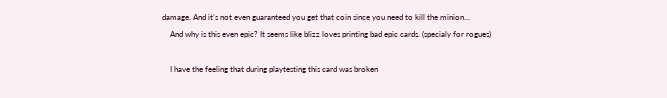damage. And it’s not even guaranteed you get that coin since you need to kill the minion…
    And why is this even epic? It seems like blizz loves printing bad epic cards. (specialy for rogues)

    I have the feeling that during playtesting this card was broken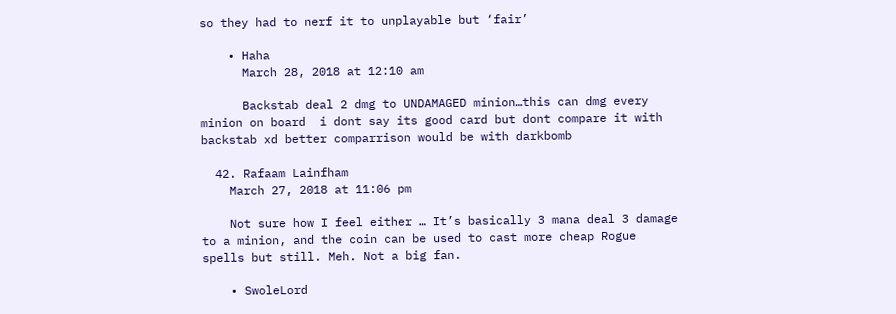so they had to nerf it to unplayable but ‘fair’

    • Haha
      March 28, 2018 at 12:10 am

      Backstab deal 2 dmg to UNDAMAGED minion…this can dmg every minion on board  i dont say its good card but dont compare it with backstab xd better comparrison would be with darkbomb

  42. Rafaam Lainfham
    March 27, 2018 at 11:06 pm

    Not sure how I feel either … It’s basically 3 mana deal 3 damage to a minion, and the coin can be used to cast more cheap Rogue spells but still. Meh. Not a big fan.

    • SwoleLord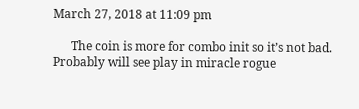March 27, 2018 at 11:09 pm

      The coin is more for combo init so it’s not bad. Probably will see play in miracle rogue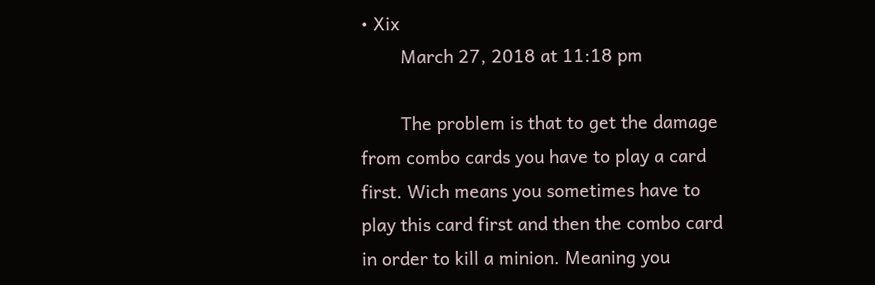• Xix
        March 27, 2018 at 11:18 pm

        The problem is that to get the damage from combo cards you have to play a card first. Wich means you sometimes have to play this card first and then the combo card in order to kill a minion. Meaning you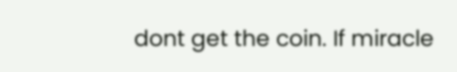dont get the coin. If miracle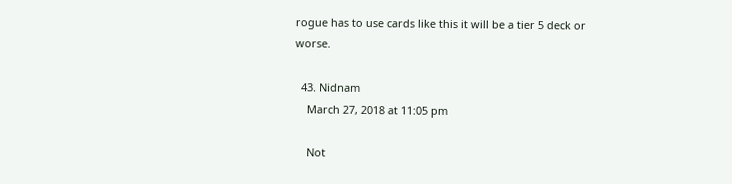rogue has to use cards like this it will be a tier 5 deck or worse.

  43. Nidnam
    March 27, 2018 at 11:05 pm

    Not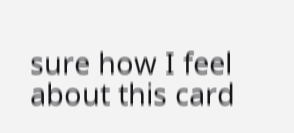sure how I feel about this card